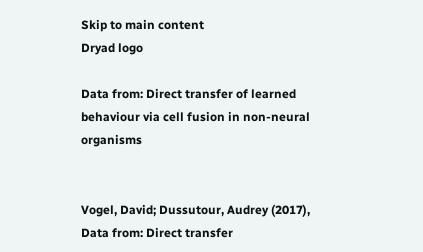Skip to main content
Dryad logo

Data from: Direct transfer of learned behaviour via cell fusion in non-neural organisms


Vogel, David; Dussutour, Audrey (2017), Data from: Direct transfer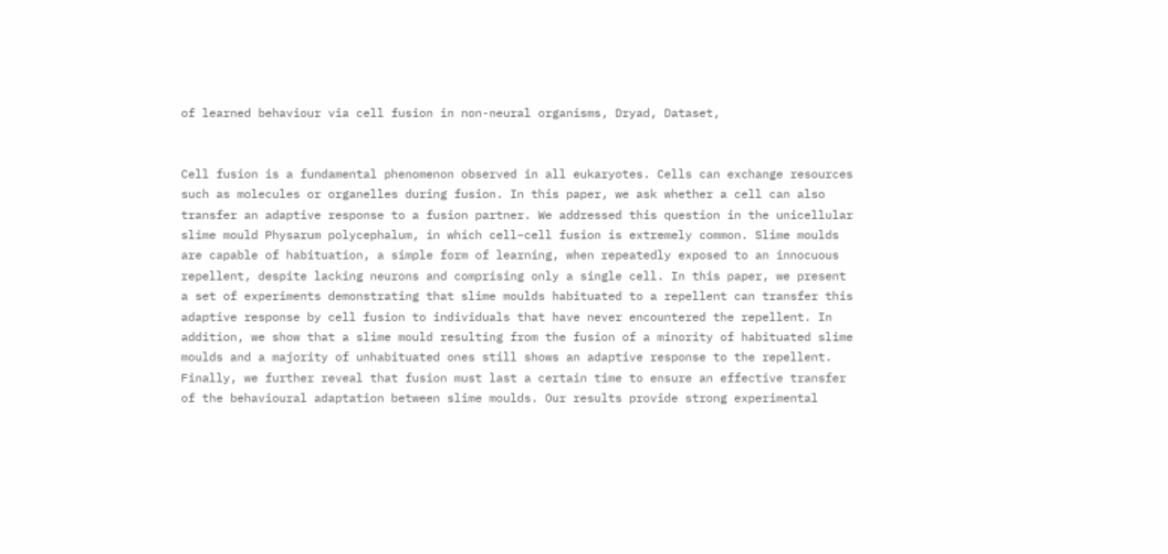of learned behaviour via cell fusion in non-neural organisms, Dryad, Dataset,


Cell fusion is a fundamental phenomenon observed in all eukaryotes. Cells can exchange resources such as molecules or organelles during fusion. In this paper, we ask whether a cell can also transfer an adaptive response to a fusion partner. We addressed this question in the unicellular slime mould Physarum polycephalum, in which cell–cell fusion is extremely common. Slime moulds are capable of habituation, a simple form of learning, when repeatedly exposed to an innocuous repellent, despite lacking neurons and comprising only a single cell. In this paper, we present a set of experiments demonstrating that slime moulds habituated to a repellent can transfer this adaptive response by cell fusion to individuals that have never encountered the repellent. In addition, we show that a slime mould resulting from the fusion of a minority of habituated slime moulds and a majority of unhabituated ones still shows an adaptive response to the repellent. Finally, we further reveal that fusion must last a certain time to ensure an effective transfer of the behavioural adaptation between slime moulds. Our results provide strong experimental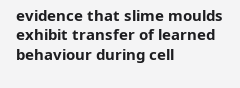evidence that slime moulds exhibit transfer of learned behaviour during cell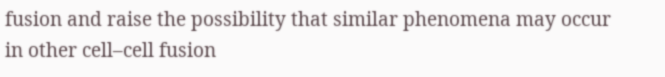fusion and raise the possibility that similar phenomena may occur in other cell–cell fusion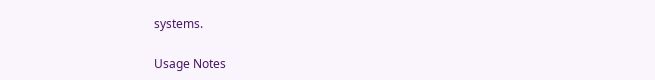systems.

Usage Notes